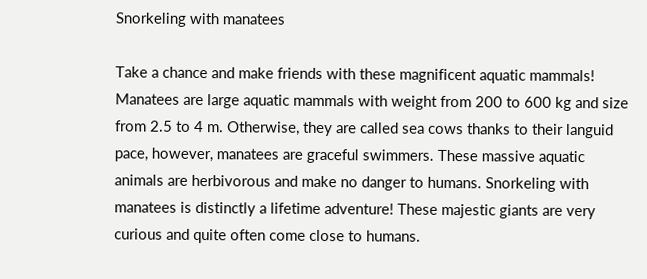Snorkeling with manatees

Take a chance and make friends with these magnificent aquatic mammals! Manatees are large aquatic mammals with weight from 200 to 600 kg and size from 2.5 to 4 m. Otherwise, they are called sea cows thanks to their languid pace, however, manatees are graceful swimmers. These massive aquatic animals are herbivorous and make no danger to humans. Snorkeling with manatees is distinctly a lifetime adventure! These majestic giants are very curious and quite often come close to humans.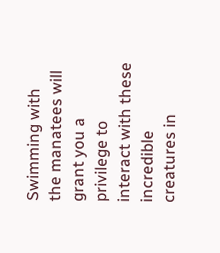Swimming with the manatees will grant you a privilege to interact with these incredible creatures in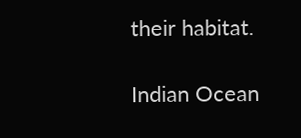their habitat.

Indian Ocean